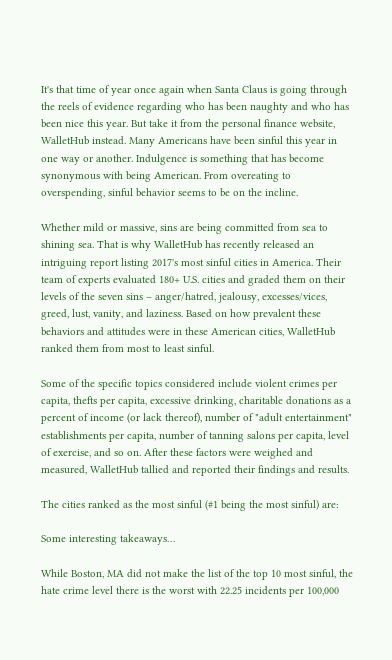It's that time of year once again when Santa Claus is going through the reels of evidence regarding who has been naughty and who has been nice this year. But take it from the personal finance website, WalletHub instead. Many Americans have been sinful this year in one way or another. Indulgence is something that has become synonymous with being American. From overeating to overspending, sinful behavior seems to be on the incline.

Whether mild or massive, sins are being committed from sea to shining sea. That is why WalletHub has recently released an intriguing report listing 2017's most sinful cities in America. Their team of experts evaluated 180+ U.S. cities and graded them on their levels of the seven sins – anger/hatred, jealousy, excesses/vices, greed, lust, vanity, and laziness. Based on how prevalent these behaviors and attitudes were in these American cities, WalletHub ranked them from most to least sinful.

Some of the specific topics considered include violent crimes per capita, thefts per capita, excessive drinking, charitable donations as a percent of income (or lack thereof), number of "adult entertainment" establishments per capita, number of tanning salons per capita, level of exercise, and so on. After these factors were weighed and measured, WalletHub tallied and reported their findings and results.

The cities ranked as the most sinful (#1 being the most sinful) are:

Some interesting takeaways…

While Boston, MA did not make the list of the top 10 most sinful, the hate crime level there is the worst with 22.25 incidents per 100,000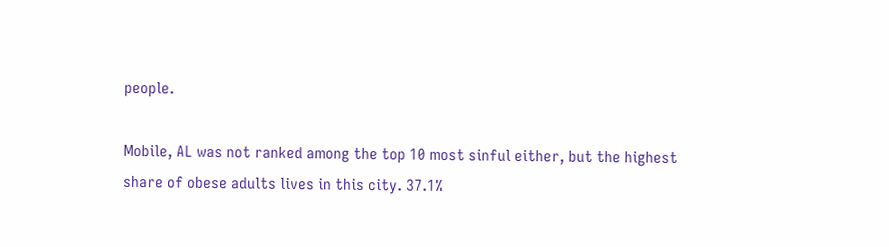people.

Mobile, AL was not ranked among the top 10 most sinful either, but the highest share of obese adults lives in this city. 37.1%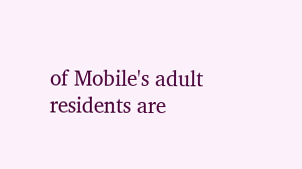of Mobile's adult residents are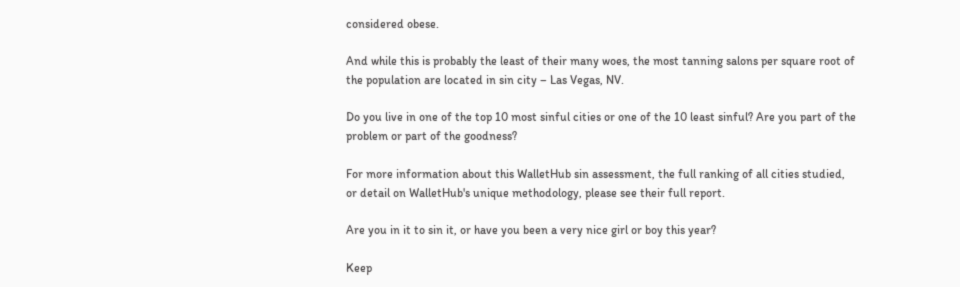considered obese.

And while this is probably the least of their many woes, the most tanning salons per square root of the population are located in sin city – Las Vegas, NV.

Do you live in one of the top 10 most sinful cities or one of the 10 least sinful? Are you part of the problem or part of the goodness?

For more information about this WalletHub sin assessment, the full ranking of all cities studied, or detail on WalletHub's unique methodology, please see their full report.

Are you in it to sin it, or have you been a very nice girl or boy this year?

Keep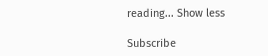reading... Show less

Subscribe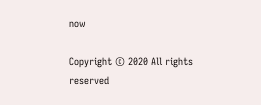now

Copyright © 2020 All rights reserved